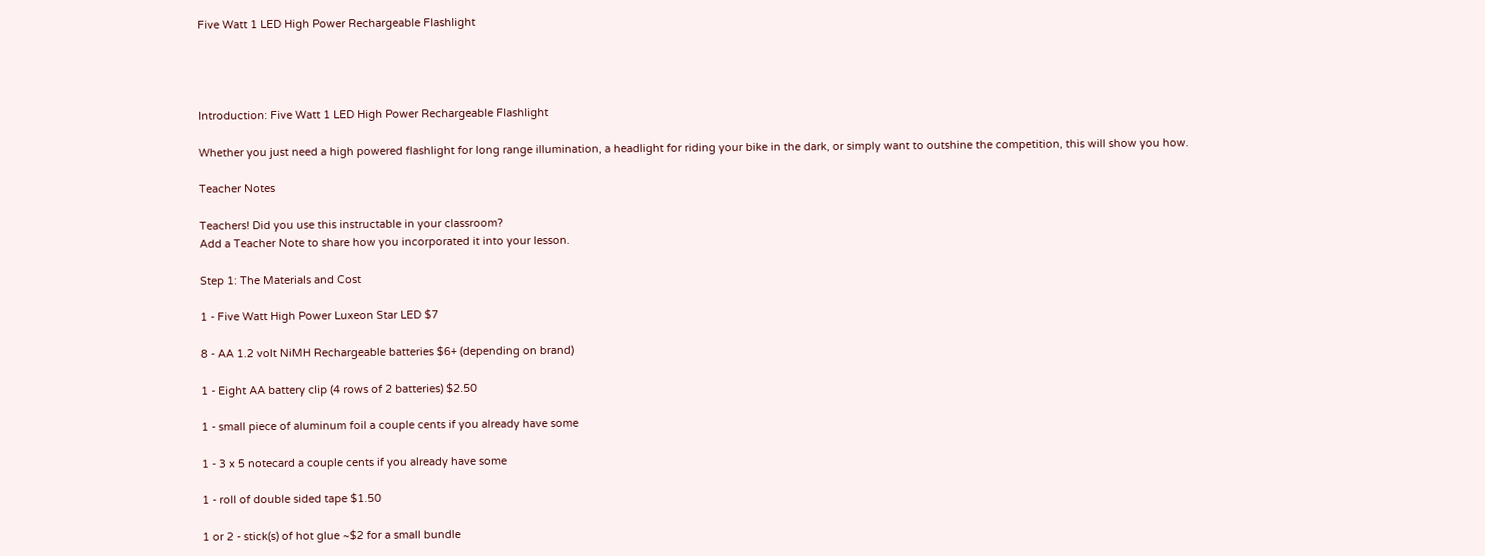Five Watt 1 LED High Power Rechargeable Flashlight




Introduction: Five Watt 1 LED High Power Rechargeable Flashlight

Whether you just need a high powered flashlight for long range illumination, a headlight for riding your bike in the dark, or simply want to outshine the competition, this will show you how.

Teacher Notes

Teachers! Did you use this instructable in your classroom?
Add a Teacher Note to share how you incorporated it into your lesson.

Step 1: The Materials and Cost

1 - Five Watt High Power Luxeon Star LED $7

8 - AA 1.2 volt NiMH Rechargeable batteries $6+ (depending on brand)

1 - Eight AA battery clip (4 rows of 2 batteries) $2.50

1 - small piece of aluminum foil a couple cents if you already have some

1 - 3 x 5 notecard a couple cents if you already have some

1 - roll of double sided tape $1.50

1 or 2 - stick(s) of hot glue ~$2 for a small bundle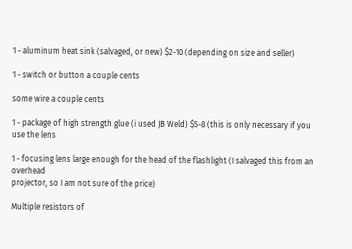1 - aluminum heat sink (salvaged, or new) $2-10 (depending on size and seller)

1 - switch or button a couple cents

some wire a couple cents

1 - package of high strength glue (i used JB Weld) $5-8 (this is only necessary if you use the lens

1 - focusing lens large enough for the head of the flashlight (I salvaged this from an overhead
projector, so I am not sure of the price)

Multiple resistors of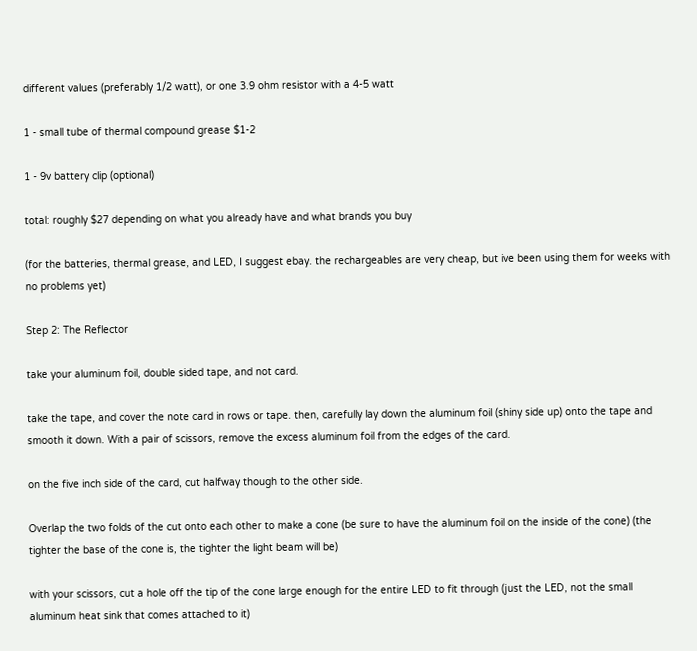different values (preferably 1/2 watt), or one 3.9 ohm resistor with a 4-5 watt

1 - small tube of thermal compound grease $1-2

1 - 9v battery clip (optional)

total: roughly $27 depending on what you already have and what brands you buy

(for the batteries, thermal grease, and LED, I suggest ebay. the rechargeables are very cheap, but ive been using them for weeks with no problems yet)

Step 2: The Reflector

take your aluminum foil, double sided tape, and not card.

take the tape, and cover the note card in rows or tape. then, carefully lay down the aluminum foil (shiny side up) onto the tape and smooth it down. With a pair of scissors, remove the excess aluminum foil from the edges of the card.

on the five inch side of the card, cut halfway though to the other side.

Overlap the two folds of the cut onto each other to make a cone (be sure to have the aluminum foil on the inside of the cone) (the tighter the base of the cone is, the tighter the light beam will be)

with your scissors, cut a hole off the tip of the cone large enough for the entire LED to fit through (just the LED, not the small aluminum heat sink that comes attached to it)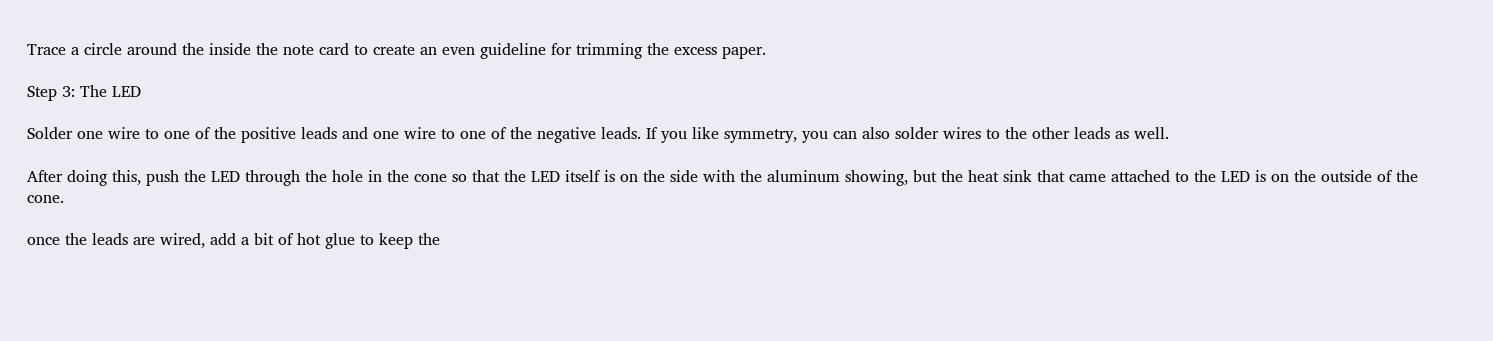Trace a circle around the inside the note card to create an even guideline for trimming the excess paper.

Step 3: The LED

Solder one wire to one of the positive leads and one wire to one of the negative leads. If you like symmetry, you can also solder wires to the other leads as well.

After doing this, push the LED through the hole in the cone so that the LED itself is on the side with the aluminum showing, but the heat sink that came attached to the LED is on the outside of the cone.

once the leads are wired, add a bit of hot glue to keep the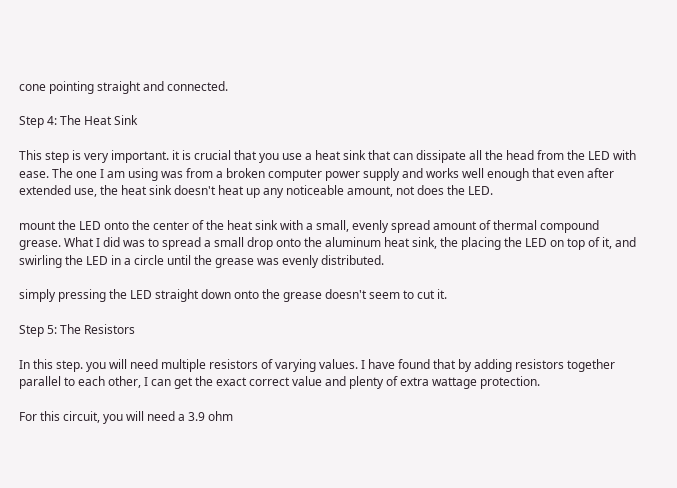cone pointing straight and connected.

Step 4: The Heat Sink

This step is very important. it is crucial that you use a heat sink that can dissipate all the head from the LED with ease. The one I am using was from a broken computer power supply and works well enough that even after extended use, the heat sink doesn't heat up any noticeable amount, not does the LED.

mount the LED onto the center of the heat sink with a small, evenly spread amount of thermal compound grease. What I did was to spread a small drop onto the aluminum heat sink, the placing the LED on top of it, and swirling the LED in a circle until the grease was evenly distributed.

simply pressing the LED straight down onto the grease doesn't seem to cut it.

Step 5: The Resistors

In this step. you will need multiple resistors of varying values. I have found that by adding resistors together parallel to each other, I can get the exact correct value and plenty of extra wattage protection.

For this circuit, you will need a 3.9 ohm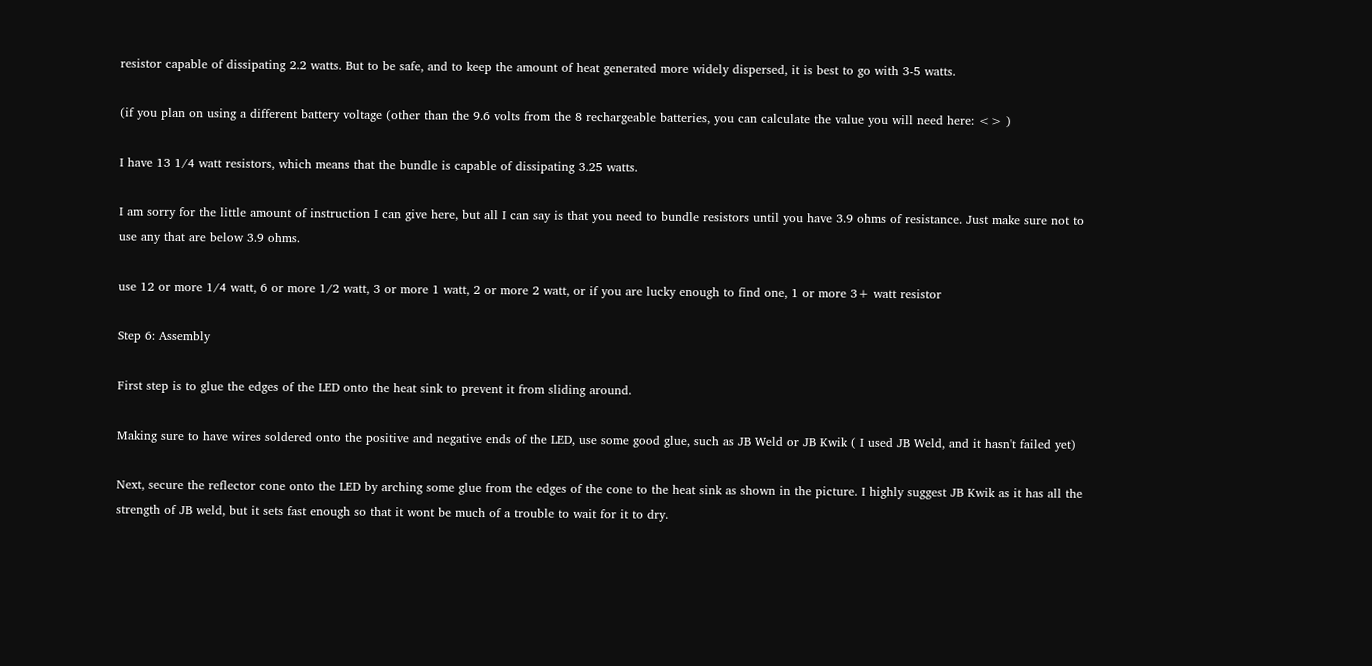resistor capable of dissipating 2.2 watts. But to be safe, and to keep the amount of heat generated more widely dispersed, it is best to go with 3-5 watts.

(if you plan on using a different battery voltage (other than the 9.6 volts from the 8 rechargeable batteries, you can calculate the value you will need here: <> )

I have 13 1/4 watt resistors, which means that the bundle is capable of dissipating 3.25 watts.

I am sorry for the little amount of instruction I can give here, but all I can say is that you need to bundle resistors until you have 3.9 ohms of resistance. Just make sure not to use any that are below 3.9 ohms.

use 12 or more 1/4 watt, 6 or more 1/2 watt, 3 or more 1 watt, 2 or more 2 watt, or if you are lucky enough to find one, 1 or more 3+ watt resistor

Step 6: Assembly

First step is to glue the edges of the LED onto the heat sink to prevent it from sliding around.

Making sure to have wires soldered onto the positive and negative ends of the LED, use some good glue, such as JB Weld or JB Kwik ( I used JB Weld, and it hasn't failed yet)

Next, secure the reflector cone onto the LED by arching some glue from the edges of the cone to the heat sink as shown in the picture. I highly suggest JB Kwik as it has all the strength of JB weld, but it sets fast enough so that it wont be much of a trouble to wait for it to dry.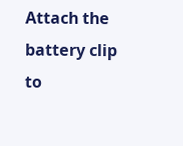Attach the battery clip to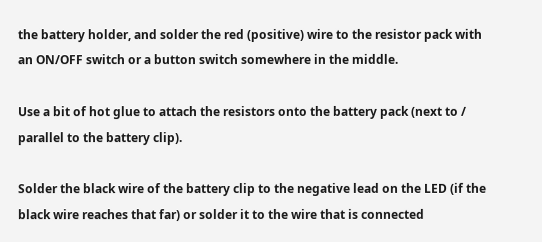the battery holder, and solder the red (positive) wire to the resistor pack with an ON/OFF switch or a button switch somewhere in the middle.

Use a bit of hot glue to attach the resistors onto the battery pack (next to / parallel to the battery clip).

Solder the black wire of the battery clip to the negative lead on the LED (if the black wire reaches that far) or solder it to the wire that is connected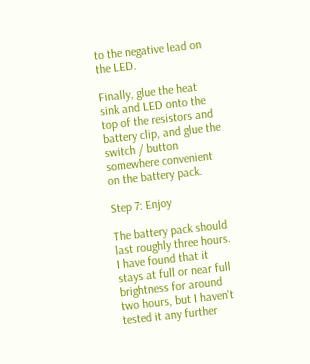to the negative lead on the LED.

Finally, glue the heat sink and LED onto the top of the resistors and battery clip, and glue the switch / button somewhere convenient on the battery pack.

Step 7: Enjoy

The battery pack should last roughly three hours. I have found that it stays at full or near full brightness for around two hours, but I haven't tested it any further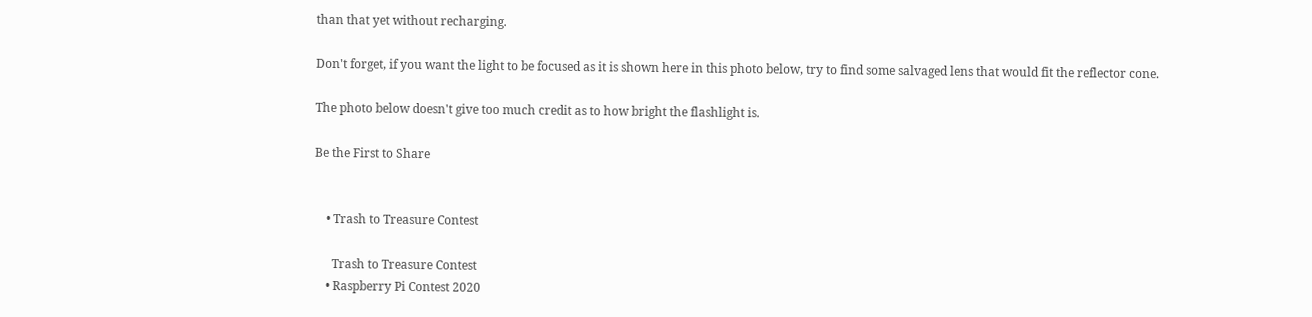than that yet without recharging.

Don't forget, if you want the light to be focused as it is shown here in this photo below, try to find some salvaged lens that would fit the reflector cone.

The photo below doesn't give too much credit as to how bright the flashlight is.

Be the First to Share


    • Trash to Treasure Contest

      Trash to Treasure Contest
    • Raspberry Pi Contest 2020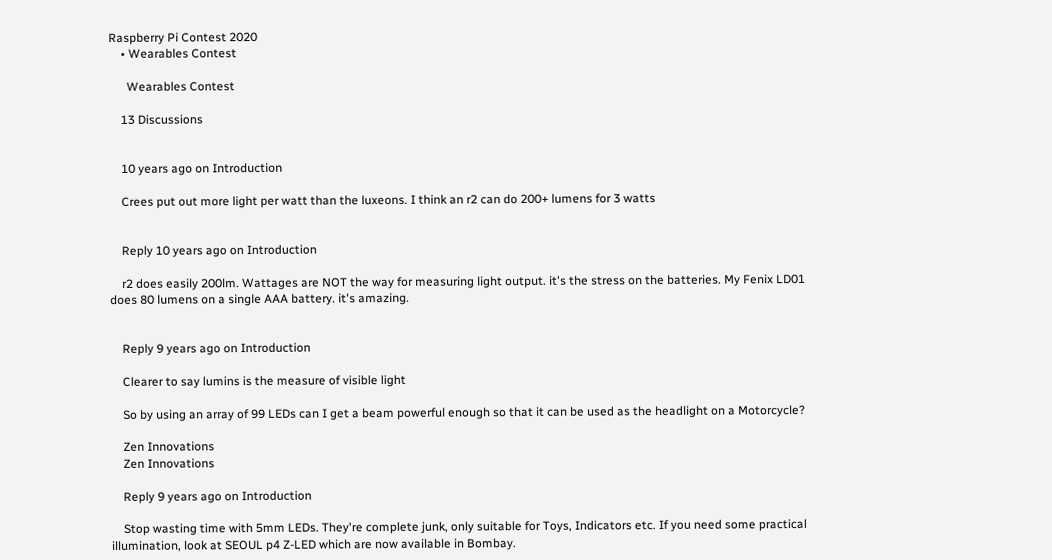Raspberry Pi Contest 2020
    • Wearables Contest

      Wearables Contest

    13 Discussions


    10 years ago on Introduction

    Crees put out more light per watt than the luxeons. I think an r2 can do 200+ lumens for 3 watts


    Reply 10 years ago on Introduction

    r2 does easily 200lm. Wattages are NOT the way for measuring light output. it's the stress on the batteries. My Fenix LD01 does 80 lumens on a single AAA battery. it's amazing.


    Reply 9 years ago on Introduction

    Clearer to say lumins is the measure of visible light

    So by using an array of 99 LEDs can I get a beam powerful enough so that it can be used as the headlight on a Motorcycle?

    Zen Innovations
    Zen Innovations

    Reply 9 years ago on Introduction

    Stop wasting time with 5mm LEDs. They're complete junk, only suitable for Toys, Indicators etc. If you need some practical illumination, look at SEOUL p4 Z-LED which are now available in Bombay.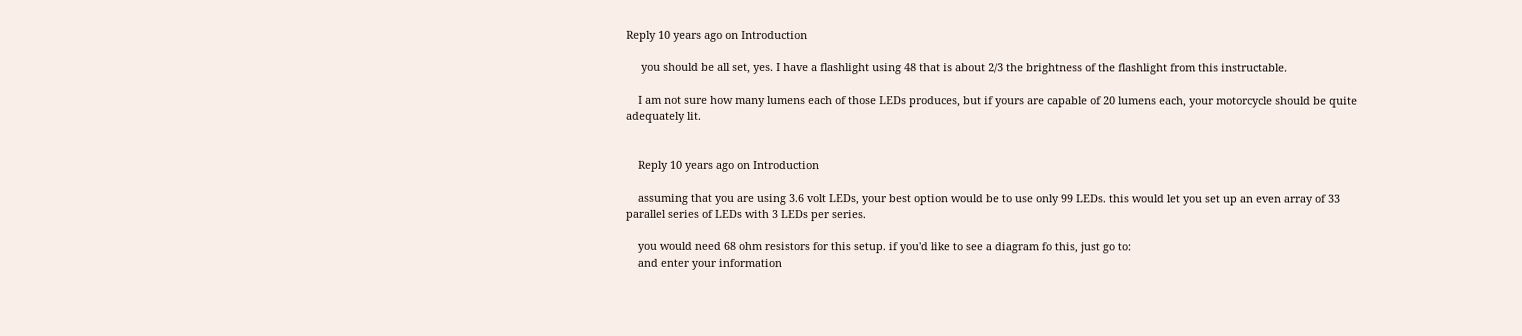Reply 10 years ago on Introduction

     you should be all set, yes. I have a flashlight using 48 that is about 2/3 the brightness of the flashlight from this instructable.

    I am not sure how many lumens each of those LEDs produces, but if yours are capable of 20 lumens each, your motorcycle should be quite adequately lit.


    Reply 10 years ago on Introduction

    assuming that you are using 3.6 volt LEDs, your best option would be to use only 99 LEDs. this would let you set up an even array of 33 parallel series of LEDs with 3 LEDs per series.

    you would need 68 ohm resistors for this setup. if you'd like to see a diagram fo this, just go to:
    and enter your information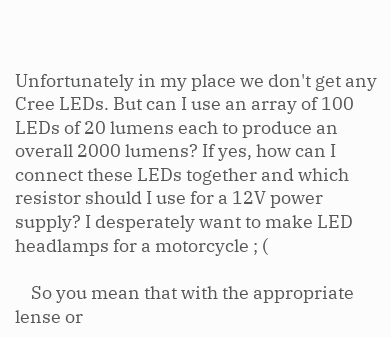Unfortunately in my place we don't get any Cree LEDs. But can I use an array of 100 LEDs of 20 lumens each to produce an overall 2000 lumens? If yes, how can I connect these LEDs together and which resistor should I use for a 12V power supply? I desperately want to make LED headlamps for a motorcycle ; (

    So you mean that with the appropriate lense or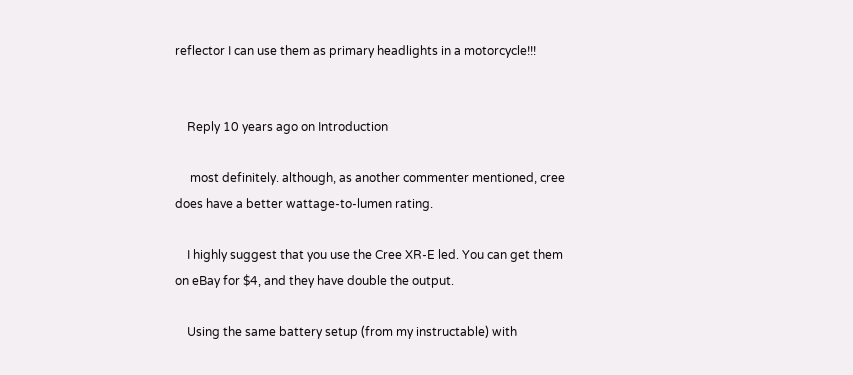reflector I can use them as primary headlights in a motorcycle!!!


    Reply 10 years ago on Introduction

     most definitely. although, as another commenter mentioned, cree does have a better wattage-to-lumen rating.

    I highly suggest that you use the Cree XR-E led. You can get them on eBay for $4, and they have double the output.

    Using the same battery setup (from my instructable) with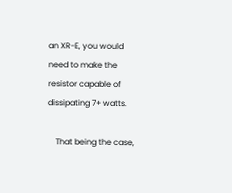an XR-E, you would need to make the resistor capable of dissipating 7+ watts.

    That being the case,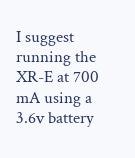I suggest running the XR-E at 700 mA using a 3.6v battery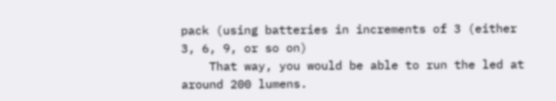pack (using batteries in increments of 3 (either 3, 6, 9, or so on)
    That way, you would be able to run the led at around 200 lumens.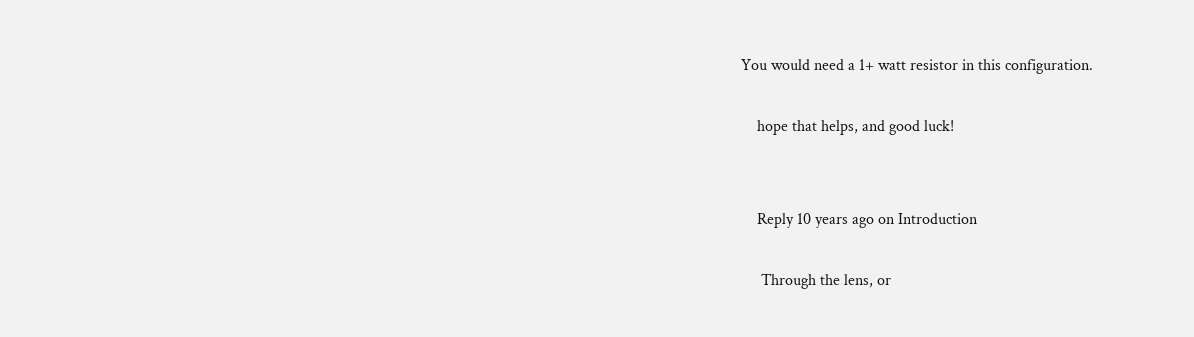You would need a 1+ watt resistor in this configuration.

    hope that helps, and good luck!


    Reply 10 years ago on Introduction

     Through the lens, or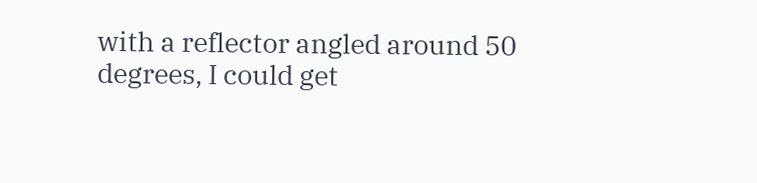with a reflector angled around 50 degrees, I could get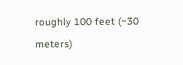roughly 100 feet (~30 meters)